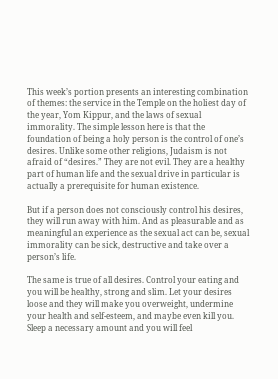This week’s portion presents an interesting combination of themes: the service in the Temple on the holiest day of the year, Yom Kippur, and the laws of sexual immorality. The simple lesson here is that the foundation of being a holy person is the control of one’s desires. Unlike some other religions, Judaism is not afraid of “desires.” They are not evil. They are a healthy part of human life and the sexual drive in particular is actually a prerequisite for human existence.

But if a person does not consciously control his desires, they will run away with him. And as pleasurable and as meaningful an experience as the sexual act can be, sexual immorality can be sick, destructive and take over a person’s life.

The same is true of all desires. Control your eating and you will be healthy, strong and slim. Let your desires loose and they will make you overweight, undermine your health and self-esteem, and maybe even kill you. Sleep a necessary amount and you will feel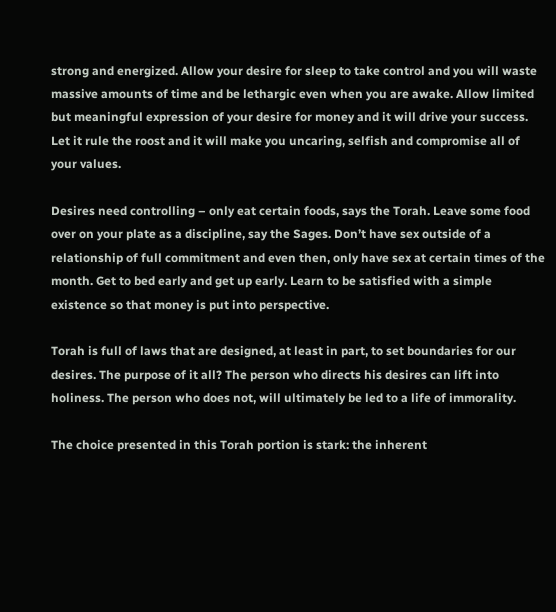strong and energized. Allow your desire for sleep to take control and you will waste massive amounts of time and be lethargic even when you are awake. Allow limited but meaningful expression of your desire for money and it will drive your success. Let it rule the roost and it will make you uncaring, selfish and compromise all of your values.

Desires need controlling – only eat certain foods, says the Torah. Leave some food over on your plate as a discipline, say the Sages. Don’t have sex outside of a relationship of full commitment and even then, only have sex at certain times of the month. Get to bed early and get up early. Learn to be satisfied with a simple existence so that money is put into perspective.

Torah is full of laws that are designed, at least in part, to set boundaries for our desires. The purpose of it all? The person who directs his desires can lift into holiness. The person who does not, will ultimately be led to a life of immorality.

The choice presented in this Torah portion is stark: the inherent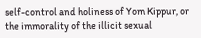self-control and holiness of Yom Kippur, or the immorality of the illicit sexual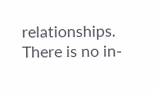relationships. There is no in-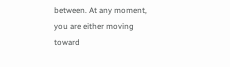between. At any moment, you are either moving toward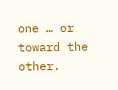one … or toward the other.